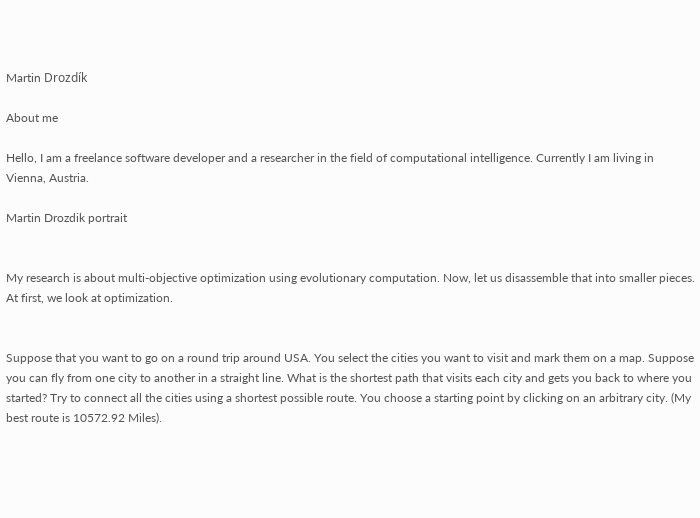Martin Drozdík

About me

Hello, I am a freelance software developer and a researcher in the field of computational intelligence. Currently I am living in Vienna, Austria.

Martin Drozdik portrait


My research is about multi-objective optimization using evolutionary computation. Now, let us disassemble that into smaller pieces. At first, we look at optimization.


Suppose that you want to go on a round trip around USA. You select the cities you want to visit and mark them on a map. Suppose you can fly from one city to another in a straight line. What is the shortest path that visits each city and gets you back to where you started? Try to connect all the cities using a shortest possible route. You choose a starting point by clicking on an arbitrary city. (My best route is 10572.92 Miles).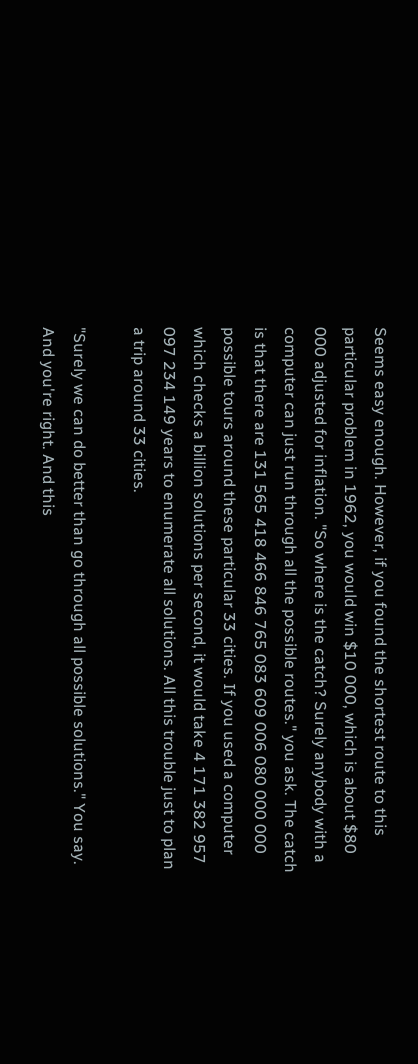Seems easy enough. However, if you found the shortest route to this particular problem in 1962, you would win $10 000, which is about $80 000 adjusted for inflation. "So where is the catch? Surely anybody with a computer can just run through all the possible routes." you ask. The catch is that there are 131 565 418 466 846 765 083 609 006 080 000 000 possible tours around these particular 33 cities. If you used a computer which checks a billion solutions per second, it would take 4 171 382 957 097 234 149 years to enumerate all solutions. All this trouble just to plan a trip around 33 cities.

"Surely we can do better than go through all possible solutions." You say. And you're right. And this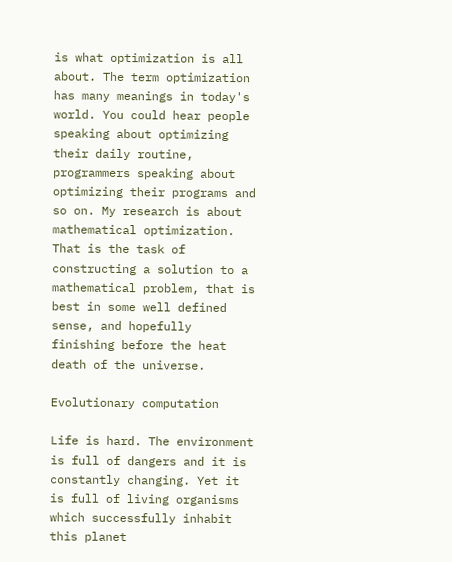is what optimization is all about. The term optimization has many meanings in today's world. You could hear people speaking about optimizing their daily routine, programmers speaking about optimizing their programs and so on. My research is about mathematical optimization. That is the task of constructing a solution to a mathematical problem, that is best in some well defined sense, and hopefully finishing before the heat death of the universe.

Evolutionary computation

Life is hard. The environment is full of dangers and it is constantly changing. Yet it is full of living organisms which successfully inhabit this planet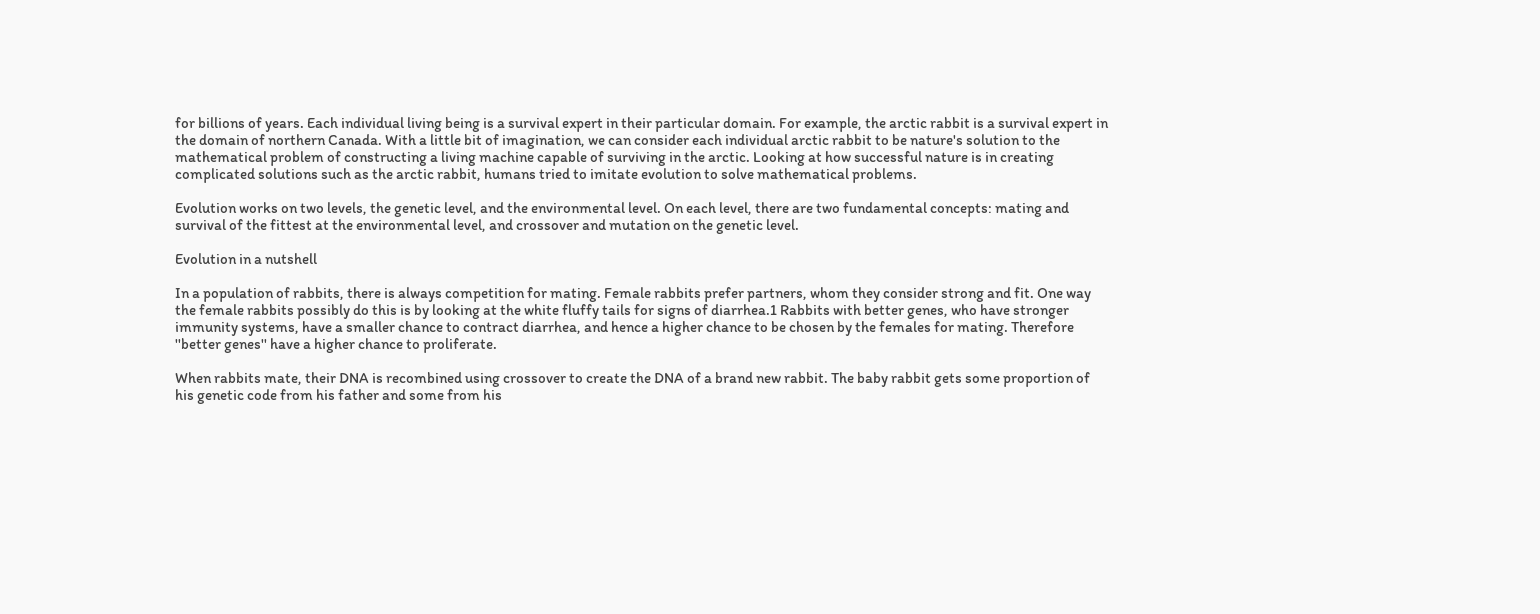for billions of years. Each individual living being is a survival expert in their particular domain. For example, the arctic rabbit is a survival expert in the domain of northern Canada. With a little bit of imagination, we can consider each individual arctic rabbit to be nature's solution to the mathematical problem of constructing a living machine capable of surviving in the arctic. Looking at how successful nature is in creating complicated solutions such as the arctic rabbit, humans tried to imitate evolution to solve mathematical problems.

Evolution works on two levels, the genetic level, and the environmental level. On each level, there are two fundamental concepts: mating and survival of the fittest at the environmental level, and crossover and mutation on the genetic level.

Evolution in a nutshell

In a population of rabbits, there is always competition for mating. Female rabbits prefer partners, whom they consider strong and fit. One way the female rabbits possibly do this is by looking at the white fluffy tails for signs of diarrhea.1 Rabbits with better genes, who have stronger immunity systems, have a smaller chance to contract diarrhea, and hence a higher chance to be chosen by the females for mating. Therefore ''better genes'' have a higher chance to proliferate.

When rabbits mate, their DNA is recombined using crossover to create the DNA of a brand new rabbit. The baby rabbit gets some proportion of his genetic code from his father and some from his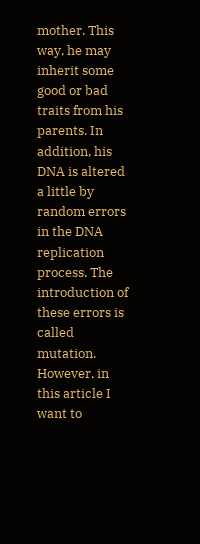mother. This way, he may inherit some good or bad traits from his parents. In addition, his DNA is altered a little by random errors in the DNA replication process. The introduction of these errors is called mutation. However, in this article I want to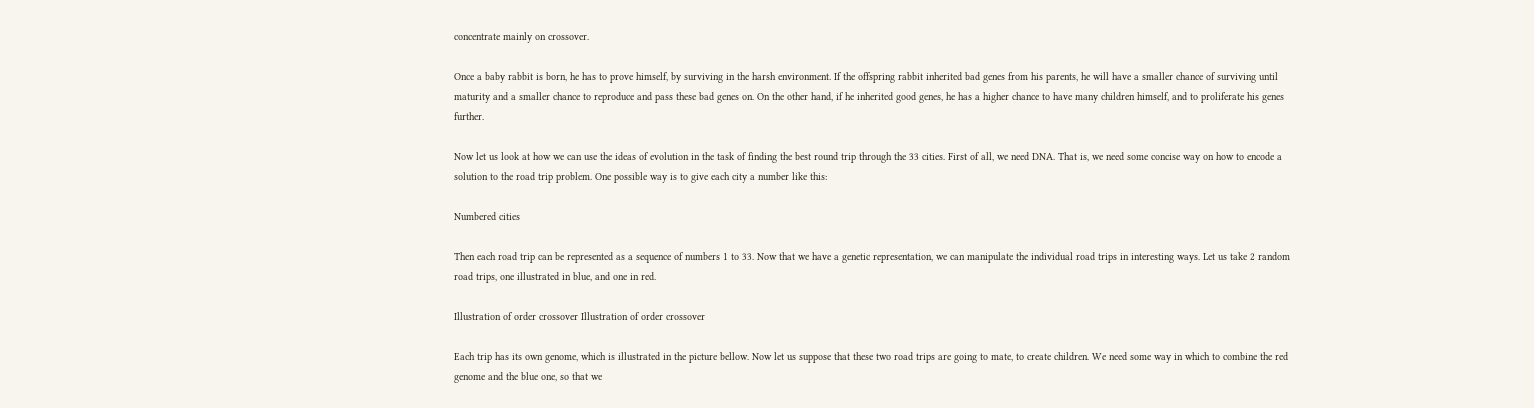concentrate mainly on crossover.

Once a baby rabbit is born, he has to prove himself, by surviving in the harsh environment. If the offspring rabbit inherited bad genes from his parents, he will have a smaller chance of surviving until maturity and a smaller chance to reproduce and pass these bad genes on. On the other hand, if he inherited good genes, he has a higher chance to have many children himself, and to proliferate his genes further.

Now let us look at how we can use the ideas of evolution in the task of finding the best round trip through the 33 cities. First of all, we need DNA. That is, we need some concise way on how to encode a solution to the road trip problem. One possible way is to give each city a number like this:

Numbered cities

Then each road trip can be represented as a sequence of numbers 1 to 33. Now that we have a genetic representation, we can manipulate the individual road trips in interesting ways. Let us take 2 random road trips, one illustrated in blue, and one in red.

Illustration of order crossover Illustration of order crossover

Each trip has its own genome, which is illustrated in the picture bellow. Now let us suppose that these two road trips are going to mate, to create children. We need some way in which to combine the red genome and the blue one, so that we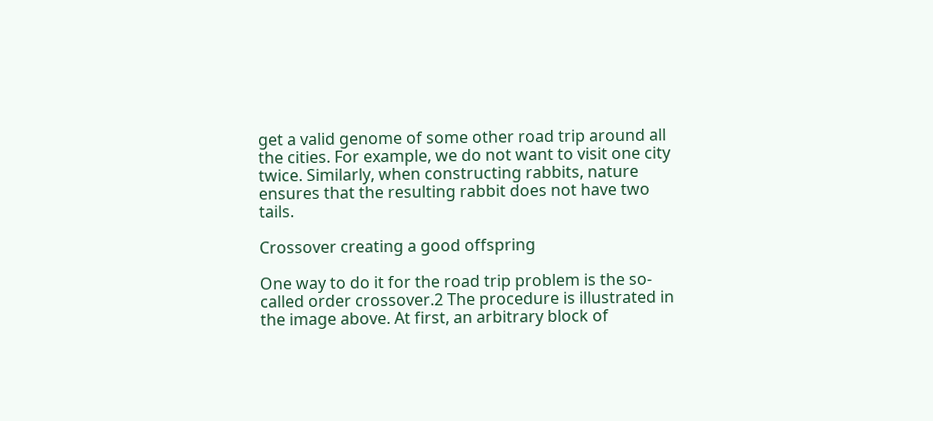get a valid genome of some other road trip around all the cities. For example, we do not want to visit one city twice. Similarly, when constructing rabbits, nature ensures that the resulting rabbit does not have two tails.

Crossover creating a good offspring

One way to do it for the road trip problem is the so-called order crossover.2 The procedure is illustrated in the image above. At first, an arbitrary block of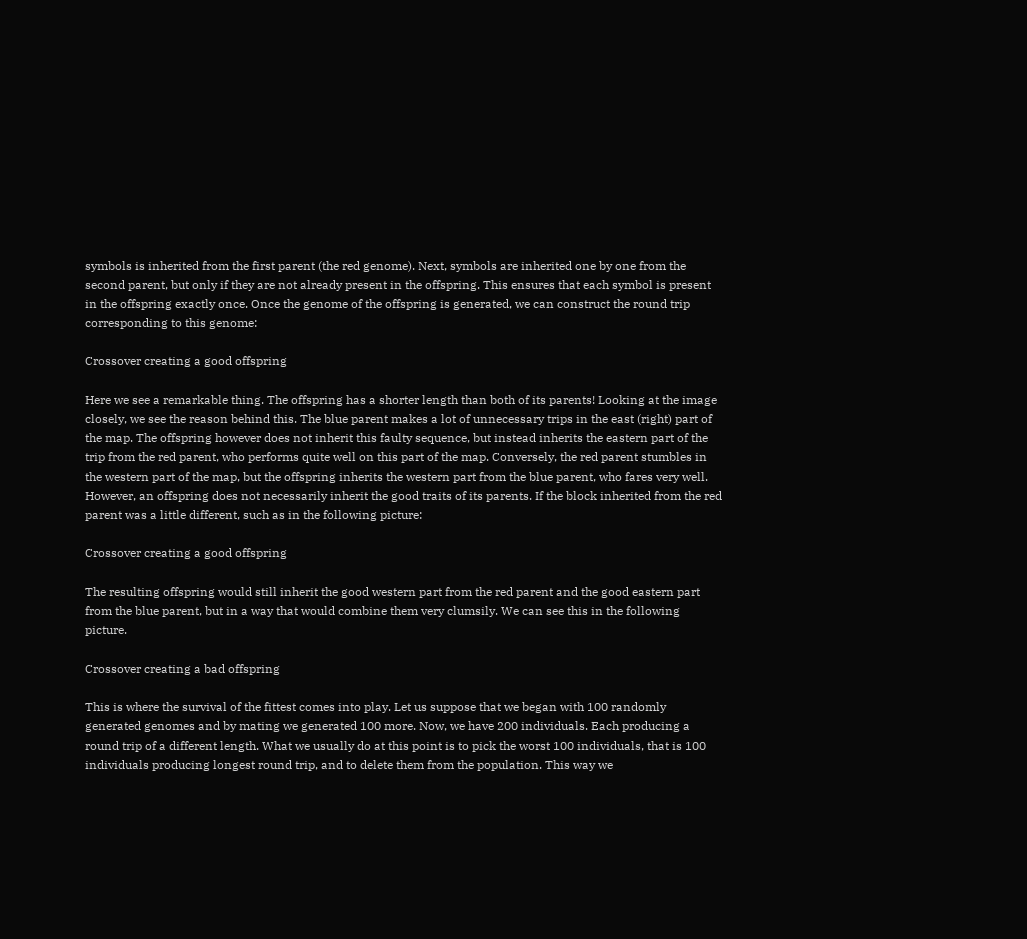symbols is inherited from the first parent (the red genome). Next, symbols are inherited one by one from the second parent, but only if they are not already present in the offspring. This ensures that each symbol is present in the offspring exactly once. Once the genome of the offspring is generated, we can construct the round trip corresponding to this genome:

Crossover creating a good offspring

Here we see a remarkable thing. The offspring has a shorter length than both of its parents! Looking at the image closely, we see the reason behind this. The blue parent makes a lot of unnecessary trips in the east (right) part of the map. The offspring however does not inherit this faulty sequence, but instead inherits the eastern part of the trip from the red parent, who performs quite well on this part of the map. Conversely, the red parent stumbles in the western part of the map, but the offspring inherits the western part from the blue parent, who fares very well. However, an offspring does not necessarily inherit the good traits of its parents. If the block inherited from the red parent was a little different, such as in the following picture:

Crossover creating a good offspring

The resulting offspring would still inherit the good western part from the red parent and the good eastern part from the blue parent, but in a way that would combine them very clumsily. We can see this in the following picture.

Crossover creating a bad offspring

This is where the survival of the fittest comes into play. Let us suppose that we began with 100 randomly generated genomes and by mating we generated 100 more. Now, we have 200 individuals. Each producing a round trip of a different length. What we usually do at this point is to pick the worst 100 individuals, that is 100 individuals producing longest round trip, and to delete them from the population. This way we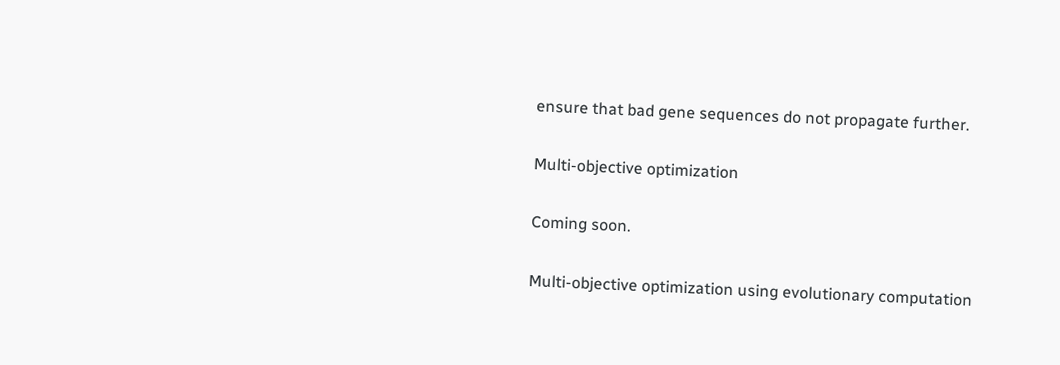ensure that bad gene sequences do not propagate further.

Multi-objective optimization

Coming soon.

Multi-objective optimization using evolutionary computation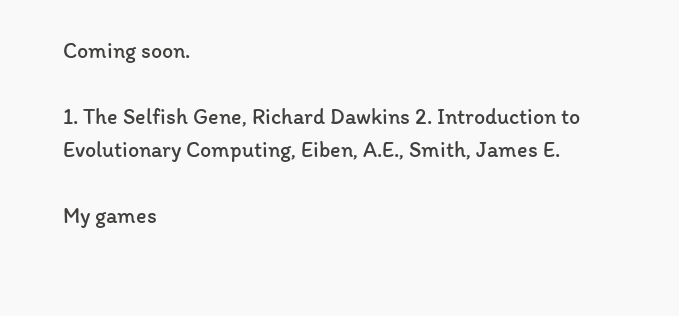Coming soon.

1. The Selfish Gene, Richard Dawkins 2. Introduction to Evolutionary Computing, Eiben, A.E., Smith, James E.

My games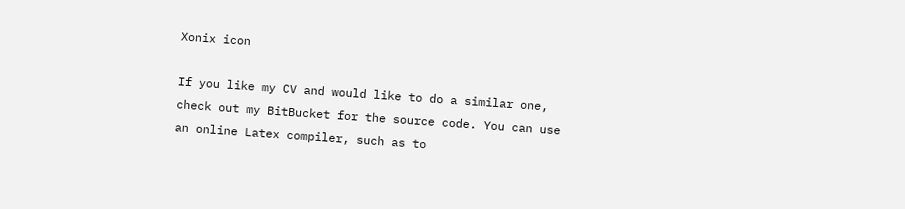Xonix icon

If you like my CV and would like to do a similar one, check out my BitBucket for the source code. You can use an online Latex compiler, such as to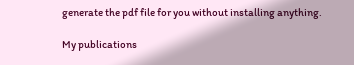generate the pdf file for you without installing anything.

My publications